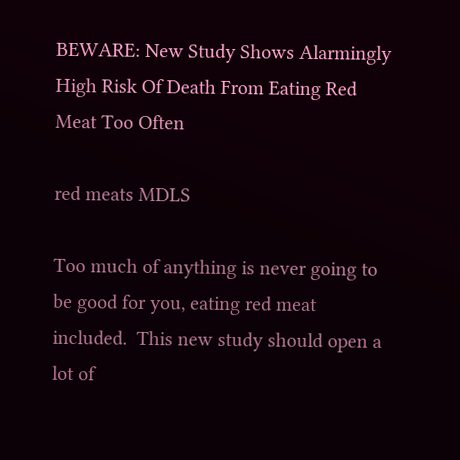BEWARE: New Study Shows Alarmingly High Risk Of Death From Eating Red Meat Too Often

red meats MDLS

Too much of anything is never going to be good for you, eating red meat included.  This new study should open a lot of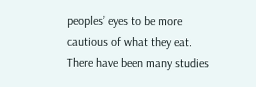peoples’ eyes to be more cautious of what they eat.  There have been many studies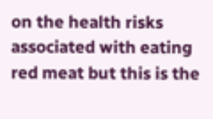on the health risks associated with eating red meat but this is the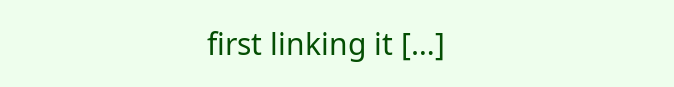first linking it […]